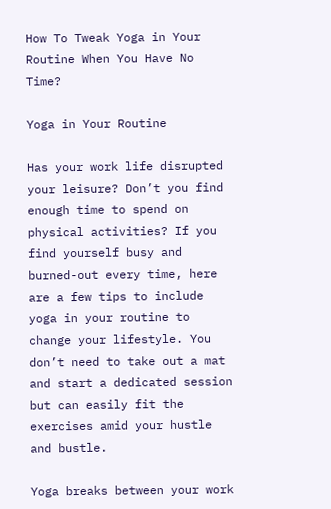How To Tweak Yoga in Your Routine When You Have No Time?

Yoga in Your Routine

Has your work life disrupted your leisure? Don’t you find enough time to spend on physical activities? If you find yourself busy and burned-out every time, here are a few tips to include yoga in your routine to change your lifestyle. You don’t need to take out a mat and start a dedicated session but can easily fit the exercises amid your hustle and bustle.

Yoga breaks between your work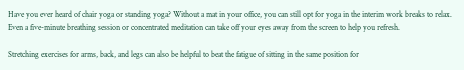Have you ever heard of chair yoga or standing yoga? Without a mat in your office, you can still opt for yoga in the interim work breaks to relax. Even a five-minute breathing session or concentrated meditation can take off your eyes away from the screen to help you refresh.

Stretching exercises for arms, back, and legs can also be helpful to beat the fatigue of sitting in the same position for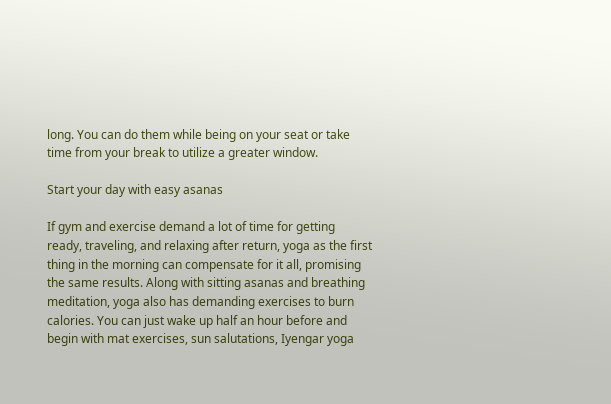long. You can do them while being on your seat or take time from your break to utilize a greater window.

Start your day with easy asanas

If gym and exercise demand a lot of time for getting ready, traveling, and relaxing after return, yoga as the first thing in the morning can compensate for it all, promising the same results. Along with sitting asanas and breathing meditation, yoga also has demanding exercises to burn calories. You can just wake up half an hour before and begin with mat exercises, sun salutations, Iyengar yoga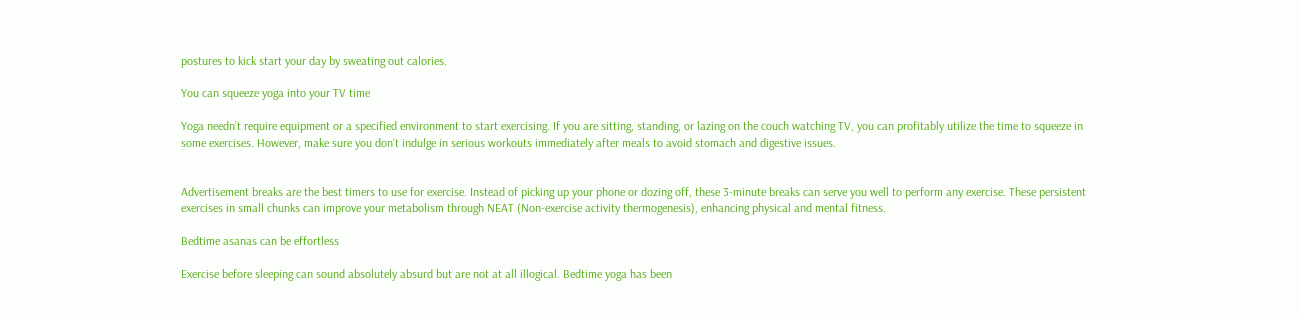postures to kick start your day by sweating out calories.

You can squeeze yoga into your TV time

Yoga needn’t require equipment or a specified environment to start exercising. If you are sitting, standing, or lazing on the couch watching TV, you can profitably utilize the time to squeeze in some exercises. However, make sure you don’t indulge in serious workouts immediately after meals to avoid stomach and digestive issues.


Advertisement breaks are the best timers to use for exercise. Instead of picking up your phone or dozing off, these 3-minute breaks can serve you well to perform any exercise. These persistent exercises in small chunks can improve your metabolism through NEAT (Non-exercise activity thermogenesis), enhancing physical and mental fitness.

Bedtime asanas can be effortless

Exercise before sleeping can sound absolutely absurd but are not at all illogical. Bedtime yoga has been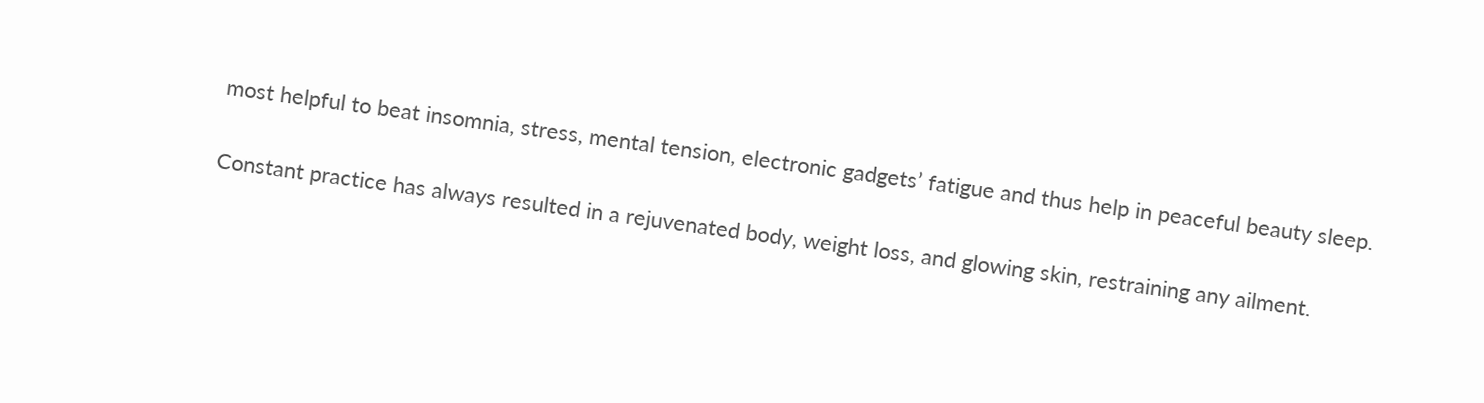most helpful to beat insomnia, stress, mental tension, electronic gadgets’ fatigue and thus help in peaceful beauty sleep.

Constant practice has always resulted in a rejuvenated body, weight loss, and glowing skin, restraining any ailment.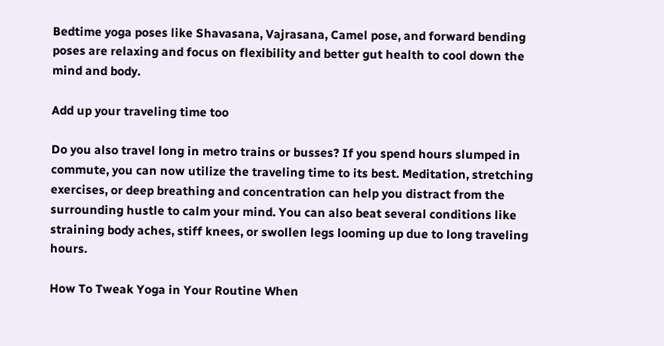Bedtime yoga poses like Shavasana, Vajrasana, Camel pose, and forward bending poses are relaxing and focus on flexibility and better gut health to cool down the mind and body.

Add up your traveling time too

Do you also travel long in metro trains or busses? If you spend hours slumped in commute, you can now utilize the traveling time to its best. Meditation, stretching exercises, or deep breathing and concentration can help you distract from the surrounding hustle to calm your mind. You can also beat several conditions like straining body aches, stiff knees, or swollen legs looming up due to long traveling hours.

How To Tweak Yoga in Your Routine When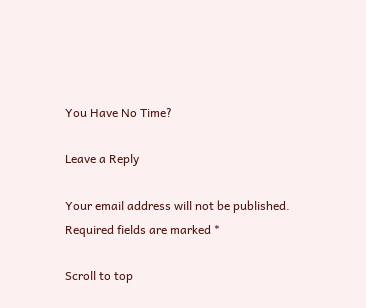You Have No Time?

Leave a Reply

Your email address will not be published. Required fields are marked *

Scroll to top